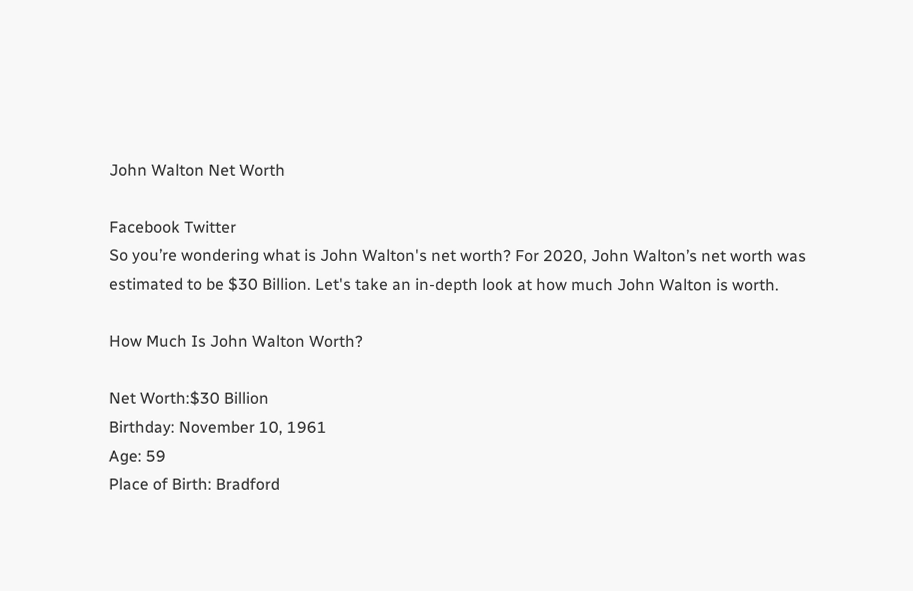John Walton Net Worth

Facebook Twitter
So you’re wondering what is John Walton's net worth? For 2020, John Walton’s net worth was estimated to be $30 Billion. Let's take an in-depth look at how much John Walton is worth.

How Much Is John Walton Worth?

Net Worth:$30 Billion
Birthday: November 10, 1961
Age: 59
Place of Birth: Bradford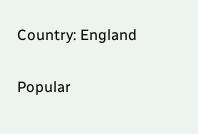Country: England

Popular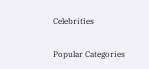Celebrities

Popular Categories